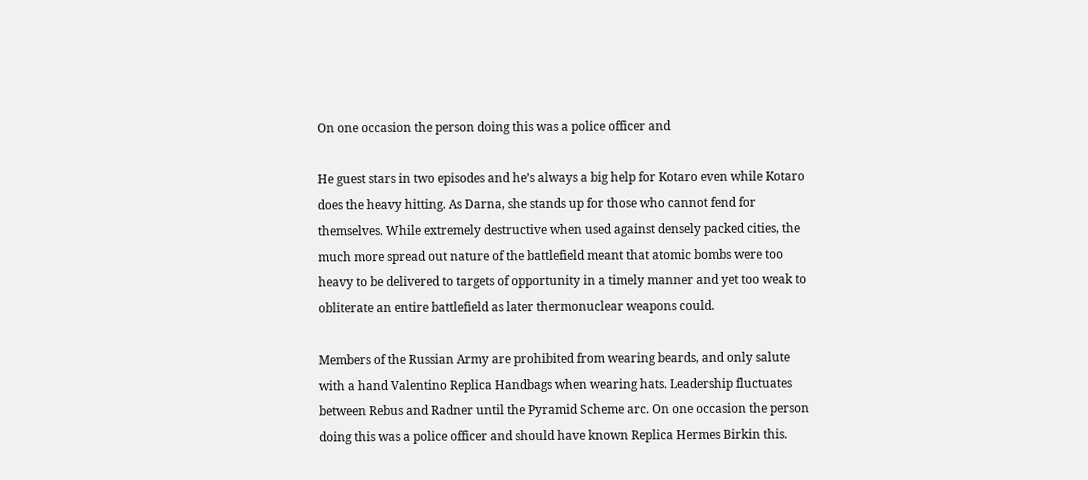On one occasion the person doing this was a police officer and

He guest stars in two episodes and he’s always a big help for Kotaro even while Kotaro does the heavy hitting. As Darna, she stands up for those who cannot fend for themselves. While extremely destructive when used against densely packed cities, the much more spread out nature of the battlefield meant that atomic bombs were too heavy to be delivered to targets of opportunity in a timely manner and yet too weak to obliterate an entire battlefield as later thermonuclear weapons could.

Members of the Russian Army are prohibited from wearing beards, and only salute with a hand Valentino Replica Handbags when wearing hats. Leadership fluctuates between Rebus and Radner until the Pyramid Scheme arc. On one occasion the person doing this was a police officer and should have known Replica Hermes Birkin this.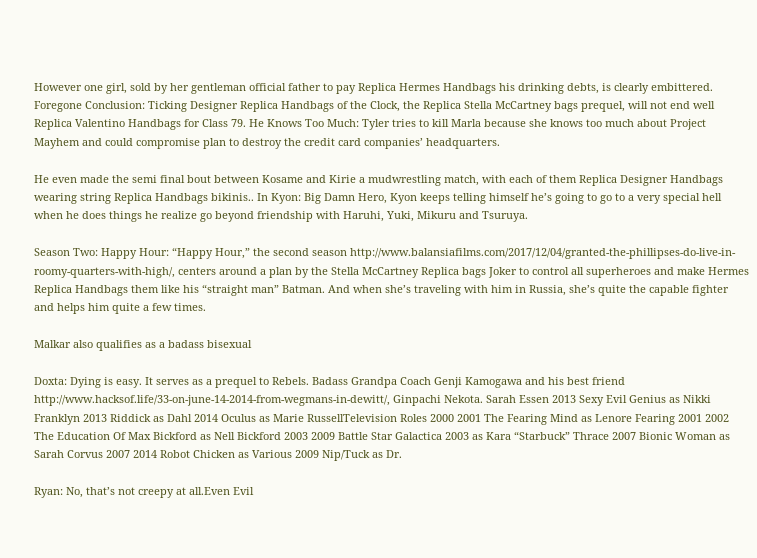However one girl, sold by her gentleman official father to pay Replica Hermes Handbags his drinking debts, is clearly embittered. Foregone Conclusion: Ticking Designer Replica Handbags of the Clock, the Replica Stella McCartney bags prequel, will not end well Replica Valentino Handbags for Class 79. He Knows Too Much: Tyler tries to kill Marla because she knows too much about Project Mayhem and could compromise plan to destroy the credit card companies’ headquarters.

He even made the semi final bout between Kosame and Kirie a mudwrestling match, with each of them Replica Designer Handbags wearing string Replica Handbags bikinis.. In Kyon: Big Damn Hero, Kyon keeps telling himself he’s going to go to a very special hell when he does things he realize go beyond friendship with Haruhi, Yuki, Mikuru and Tsuruya.

Season Two: Happy Hour: “Happy Hour,” the second season http://www.balansiafilms.com/2017/12/04/granted-the-phillipses-do-live-in-roomy-quarters-with-high/, centers around a plan by the Stella McCartney Replica bags Joker to control all superheroes and make Hermes Replica Handbags them like his “straight man” Batman. And when she’s traveling with him in Russia, she’s quite the capable fighter and helps him quite a few times.

Malkar also qualifies as a badass bisexual

Doxta: Dying is easy. It serves as a prequel to Rebels. Badass Grandpa Coach Genji Kamogawa and his best friend http://www.hacksof.life/33-on-june-14-2014-from-wegmans-in-dewitt/, Ginpachi Nekota. Sarah Essen 2013 Sexy Evil Genius as Nikki Franklyn 2013 Riddick as Dahl 2014 Oculus as Marie RussellTelevision Roles 2000 2001 The Fearing Mind as Lenore Fearing 2001 2002 The Education Of Max Bickford as Nell Bickford 2003 2009 Battle Star Galactica 2003 as Kara “Starbuck” Thrace 2007 Bionic Woman as Sarah Corvus 2007 2014 Robot Chicken as Various 2009 Nip/Tuck as Dr.

Ryan: No, that’s not creepy at all.Even Evil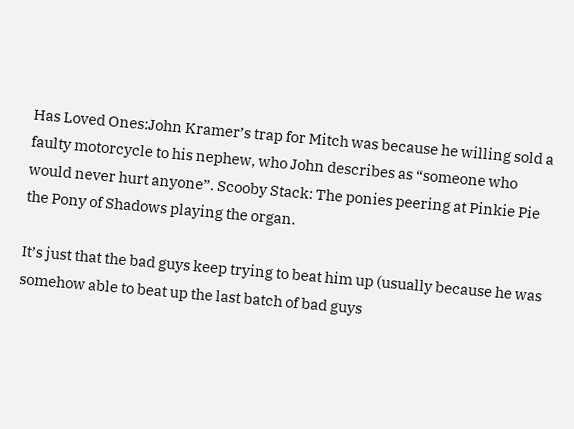Has Loved Ones:John Kramer’s trap for Mitch was because he willing sold a faulty motorcycle to his nephew, who John describes as “someone who would never hurt anyone”. Scooby Stack: The ponies peering at Pinkie Pie the Pony of Shadows playing the organ.

It’s just that the bad guys keep trying to beat him up (usually because he was somehow able to beat up the last batch of bad guys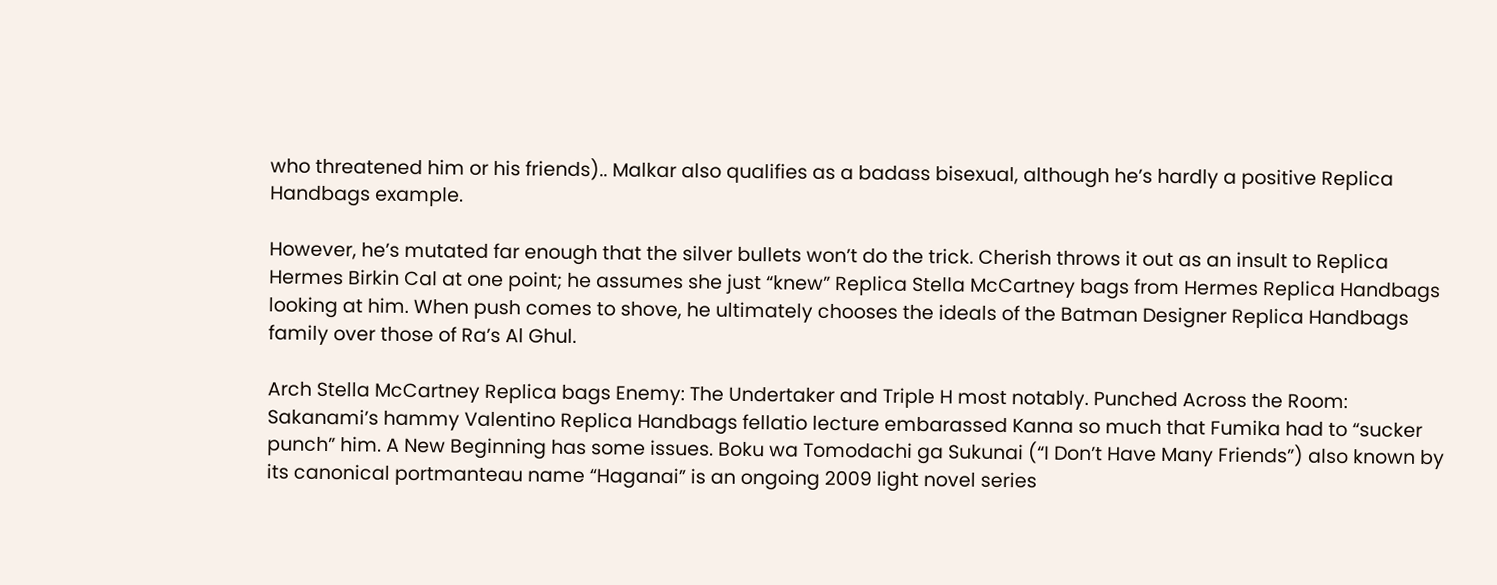who threatened him or his friends).. Malkar also qualifies as a badass bisexual, although he’s hardly a positive Replica Handbags example.

However, he’s mutated far enough that the silver bullets won’t do the trick. Cherish throws it out as an insult to Replica Hermes Birkin Cal at one point; he assumes she just “knew” Replica Stella McCartney bags from Hermes Replica Handbags looking at him. When push comes to shove, he ultimately chooses the ideals of the Batman Designer Replica Handbags family over those of Ra’s Al Ghul.

Arch Stella McCartney Replica bags Enemy: The Undertaker and Triple H most notably. Punched Across the Room: Sakanami’s hammy Valentino Replica Handbags fellatio lecture embarassed Kanna so much that Fumika had to “sucker punch” him. A New Beginning has some issues. Boku wa Tomodachi ga Sukunai (“I Don’t Have Many Friends”) also known by its canonical portmanteau name “Haganai” is an ongoing 2009 light novel series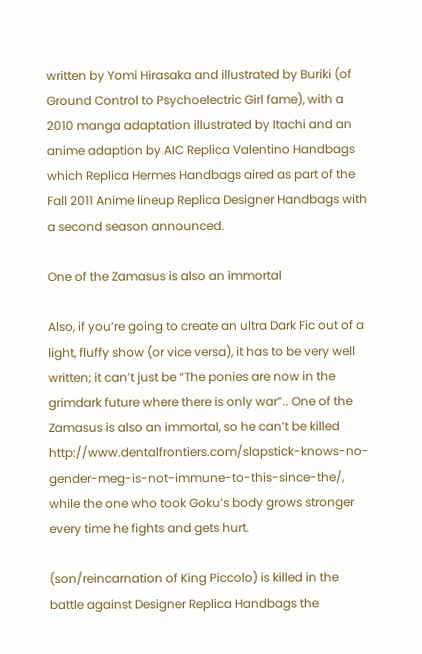written by Yomi Hirasaka and illustrated by Buriki (of Ground Control to Psychoelectric Girl fame), with a 2010 manga adaptation illustrated by Itachi and an anime adaption by AIC Replica Valentino Handbags which Replica Hermes Handbags aired as part of the Fall 2011 Anime lineup Replica Designer Handbags with a second season announced.

One of the Zamasus is also an immortal

Also, if you’re going to create an ultra Dark Fic out of a light, fluffy show (or vice versa), it has to be very well written; it can’t just be “The ponies are now in the grimdark future where there is only war”.. One of the Zamasus is also an immortal, so he can’t be killed http://www.dentalfrontiers.com/slapstick-knows-no-gender-meg-is-not-immune-to-this-since-the/, while the one who took Goku’s body grows stronger every time he fights and gets hurt.

(son/reincarnation of King Piccolo) is killed in the battle against Designer Replica Handbags the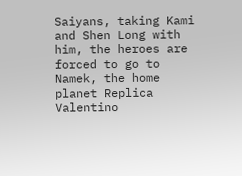Saiyans, taking Kami and Shen Long with him, the heroes are forced to go to Namek, the home planet Replica Valentino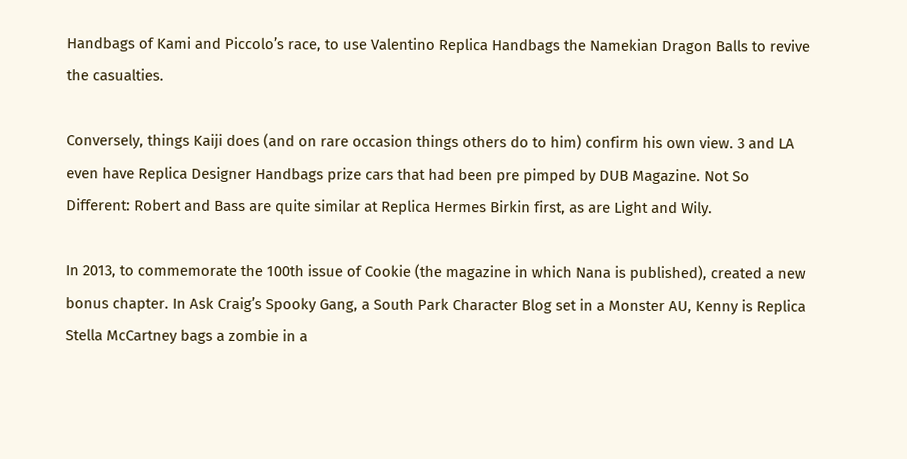Handbags of Kami and Piccolo’s race, to use Valentino Replica Handbags the Namekian Dragon Balls to revive the casualties.

Conversely, things Kaiji does (and on rare occasion things others do to him) confirm his own view. 3 and LA even have Replica Designer Handbags prize cars that had been pre pimped by DUB Magazine. Not So Different: Robert and Bass are quite similar at Replica Hermes Birkin first, as are Light and Wily.

In 2013, to commemorate the 100th issue of Cookie (the magazine in which Nana is published), created a new bonus chapter. In Ask Craig’s Spooky Gang, a South Park Character Blog set in a Monster AU, Kenny is Replica Stella McCartney bags a zombie in a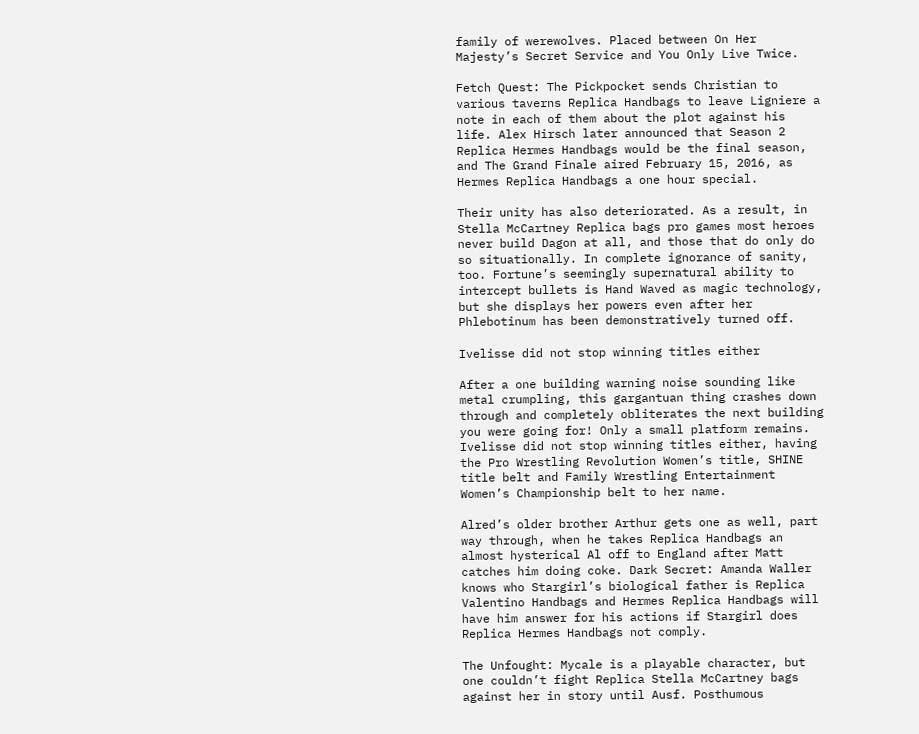family of werewolves. Placed between On Her Majesty’s Secret Service and You Only Live Twice.

Fetch Quest: The Pickpocket sends Christian to various taverns Replica Handbags to leave Ligniere a note in each of them about the plot against his life. Alex Hirsch later announced that Season 2 Replica Hermes Handbags would be the final season, and The Grand Finale aired February 15, 2016, as Hermes Replica Handbags a one hour special.

Their unity has also deteriorated. As a result, in Stella McCartney Replica bags pro games most heroes never build Dagon at all, and those that do only do so situationally. In complete ignorance of sanity, too. Fortune’s seemingly supernatural ability to intercept bullets is Hand Waved as magic technology, but she displays her powers even after her Phlebotinum has been demonstratively turned off.

Ivelisse did not stop winning titles either

After a one building warning noise sounding like metal crumpling, this gargantuan thing crashes down through and completely obliterates the next building you were going for! Only a small platform remains. Ivelisse did not stop winning titles either, having the Pro Wrestling Revolution Women’s title, SHINE title belt and Family Wrestling Entertainment Women’s Championship belt to her name.

Alred’s older brother Arthur gets one as well, part way through, when he takes Replica Handbags an almost hysterical Al off to England after Matt catches him doing coke. Dark Secret: Amanda Waller knows who Stargirl’s biological father is Replica Valentino Handbags and Hermes Replica Handbags will have him answer for his actions if Stargirl does Replica Hermes Handbags not comply.

The Unfought: Mycale is a playable character, but one couldn’t fight Replica Stella McCartney bags against her in story until Ausf. Posthumous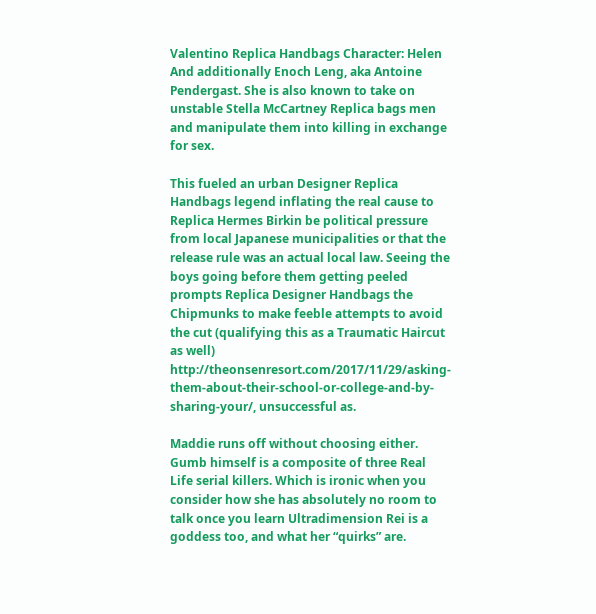Valentino Replica Handbags Character: Helen And additionally Enoch Leng, aka Antoine Pendergast. She is also known to take on unstable Stella McCartney Replica bags men and manipulate them into killing in exchange for sex.

This fueled an urban Designer Replica Handbags legend inflating the real cause to Replica Hermes Birkin be political pressure from local Japanese municipalities or that the release rule was an actual local law. Seeing the boys going before them getting peeled prompts Replica Designer Handbags the Chipmunks to make feeble attempts to avoid the cut (qualifying this as a Traumatic Haircut as well) http://theonsenresort.com/2017/11/29/asking-them-about-their-school-or-college-and-by-sharing-your/, unsuccessful as.

Maddie runs off without choosing either. Gumb himself is a composite of three Real Life serial killers. Which is ironic when you consider how she has absolutely no room to talk once you learn Ultradimension Rei is a goddess too, and what her “quirks” are.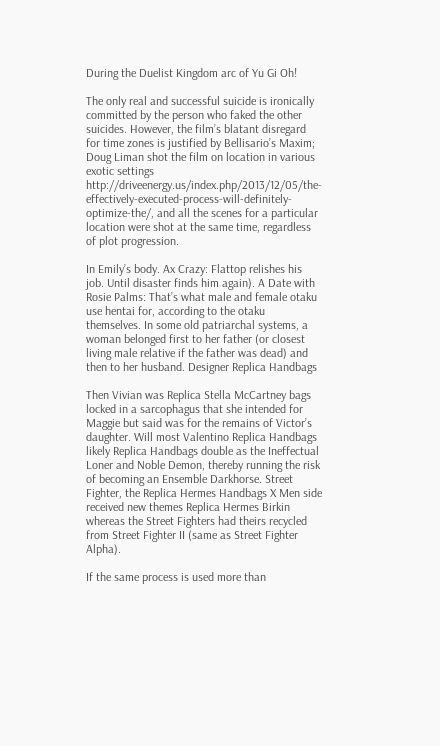During the Duelist Kingdom arc of Yu Gi Oh!

The only real and successful suicide is ironically committed by the person who faked the other suicides. However, the film’s blatant disregard for time zones is justified by Bellisario’s Maxim; Doug Liman shot the film on location in various exotic settings http://driveenergy.us/index.php/2013/12/05/the-effectively-executed-process-will-definitely-optimize-the/, and all the scenes for a particular location were shot at the same time, regardless of plot progression.

In Emily’s body. Ax Crazy: Flattop relishes his job. Until disaster finds him again). A Date with Rosie Palms: That’s what male and female otaku use hentai for, according to the otaku themselves. In some old patriarchal systems, a woman belonged first to her father (or closest living male relative if the father was dead) and then to her husband. Designer Replica Handbags

Then Vivian was Replica Stella McCartney bags locked in a sarcophagus that she intended for Maggie but said was for the remains of Victor’s daughter. Will most Valentino Replica Handbags likely Replica Handbags double as the Ineffectual Loner and Noble Demon, thereby running the risk of becoming an Ensemble Darkhorse. Street Fighter, the Replica Hermes Handbags X Men side received new themes Replica Hermes Birkin whereas the Street Fighters had theirs recycled from Street Fighter II (same as Street Fighter Alpha).

If the same process is used more than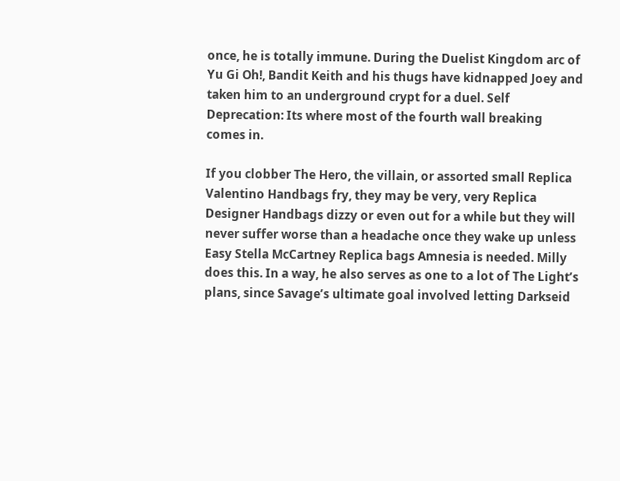once, he is totally immune. During the Duelist Kingdom arc of Yu Gi Oh!, Bandit Keith and his thugs have kidnapped Joey and taken him to an underground crypt for a duel. Self Deprecation: Its where most of the fourth wall breaking comes in.

If you clobber The Hero, the villain, or assorted small Replica Valentino Handbags fry, they may be very, very Replica Designer Handbags dizzy or even out for a while but they will never suffer worse than a headache once they wake up unless Easy Stella McCartney Replica bags Amnesia is needed. Milly does this. In a way, he also serves as one to a lot of The Light’s plans, since Savage’s ultimate goal involved letting Darkseid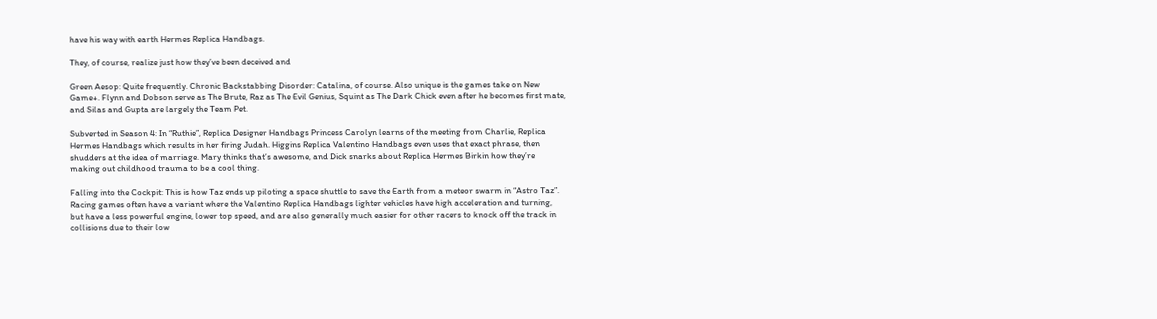have his way with earth Hermes Replica Handbags.

They, of course, realize just how they’ve been deceived and

Green Aesop: Quite frequently. Chronic Backstabbing Disorder: Catalina, of course. Also unique is the games take on New Game+. Flynn and Dobson serve as The Brute, Raz as The Evil Genius, Squint as The Dark Chick even after he becomes first mate, and Silas and Gupta are largely the Team Pet.

Subverted in Season 4: In “Ruthie”, Replica Designer Handbags Princess Carolyn learns of the meeting from Charlie, Replica Hermes Handbags which results in her firing Judah. Higgins Replica Valentino Handbags even uses that exact phrase, then shudders at the idea of marriage. Mary thinks that’s awesome, and Dick snarks about Replica Hermes Birkin how they’re making out childhood trauma to be a cool thing.

Falling into the Cockpit: This is how Taz ends up piloting a space shuttle to save the Earth from a meteor swarm in “Astro Taz”. Racing games often have a variant where the Valentino Replica Handbags lighter vehicles have high acceleration and turning, but have a less powerful engine, lower top speed, and are also generally much easier for other racers to knock off the track in collisions due to their low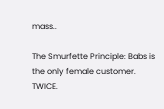mass..

The Smurfette Principle: Babs is the only female customer. TWICE.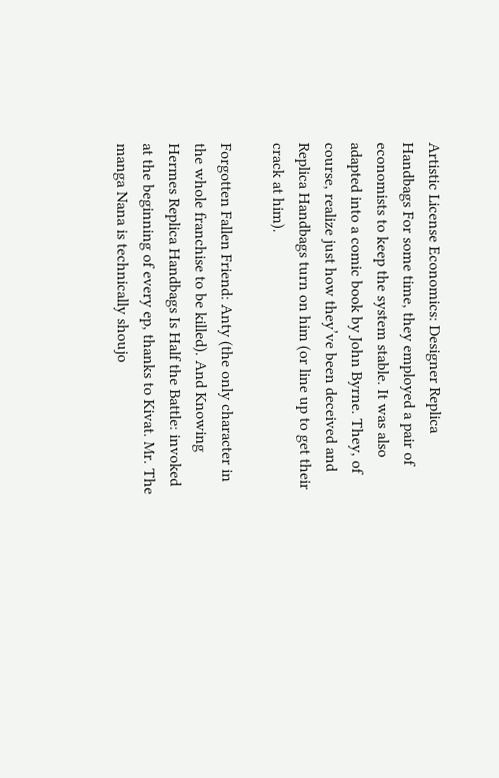Artistic License Economics: Designer Replica Handbags For some time, they employed a pair of economists to keep the system stable. It was also adapted into a comic book by John Byrne. They, of course, realize just how they’ve been deceived and Replica Handbags turn on him (or line up to get their crack at him).

Forgotten Fallen Friend: Anty (the only character in the whole franchise to be killed). And Knowing Hermes Replica Handbags Is Half the Battle: invoked at the beginning of every ep, thanks to Kivat. Mr. The manga Nana is technically shoujo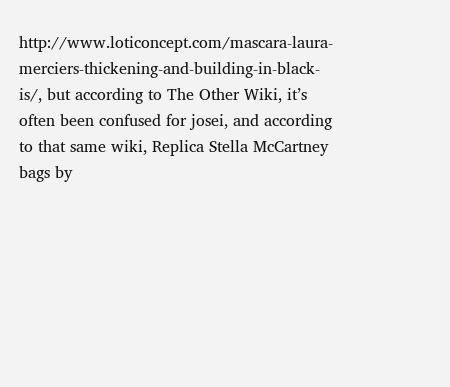http://www.loticoncept.com/mascara-laura-merciers-thickening-and-building-in-black-is/, but according to The Other Wiki, it’s often been confused for josei, and according to that same wiki, Replica Stella McCartney bags by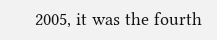2005, it was the fourth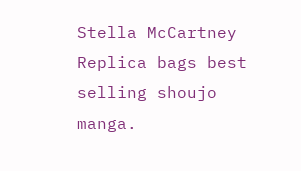Stella McCartney Replica bags best selling shoujo manga.